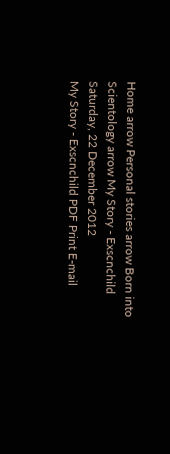Home arrow Personal stories arrow Born into Scientology arrow My Story - Exscnchild
Saturday, 22 December 2012
My Story - Exscnchild PDF Print E-mail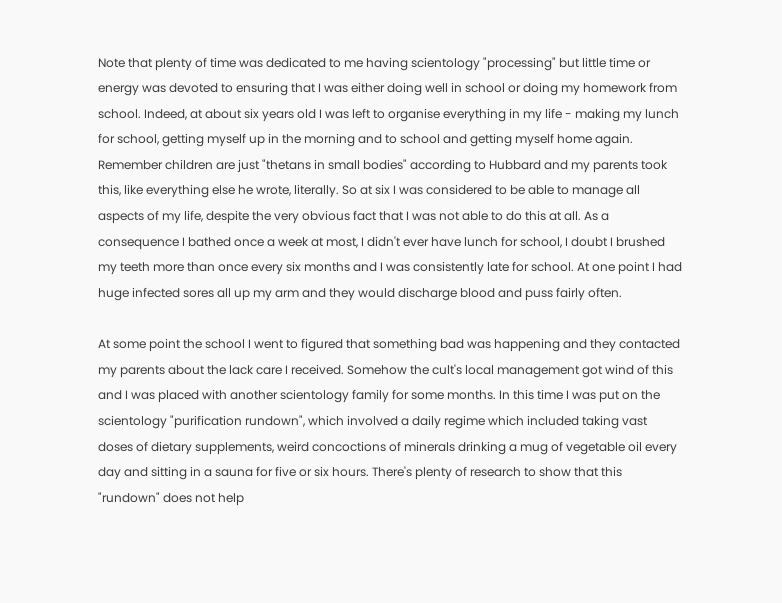Note that plenty of time was dedicated to me having scientology "processing" but little time or energy was devoted to ensuring that I was either doing well in school or doing my homework from school. Indeed, at about six years old I was left to organise everything in my life - making my lunch for school, getting myself up in the morning and to school and getting myself home again. Remember children are just "thetans in small bodies" according to Hubbard and my parents took this, like everything else he wrote, literally. So at six I was considered to be able to manage all aspects of my life, despite the very obvious fact that I was not able to do this at all. As a consequence I bathed once a week at most, I didn't ever have lunch for school, I doubt I brushed my teeth more than once every six months and I was consistently late for school. At one point I had huge infected sores all up my arm and they would discharge blood and puss fairly often.

At some point the school I went to figured that something bad was happening and they contacted my parents about the lack care I received. Somehow the cult's local management got wind of this and I was placed with another scientology family for some months. In this time I was put on the scientology "purification rundown", which involved a daily regime which included taking vast doses of dietary supplements, weird concoctions of minerals drinking a mug of vegetable oil every day and sitting in a sauna for five or six hours. There's plenty of research to show that this "rundown" does not help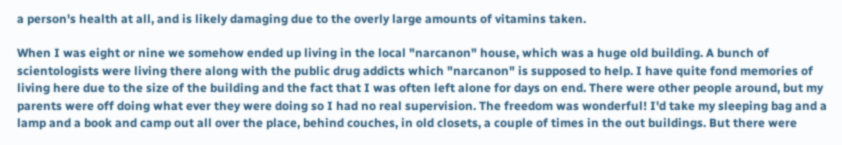a person's health at all, and is likely damaging due to the overly large amounts of vitamins taken.

When I was eight or nine we somehow ended up living in the local "narcanon" house, which was a huge old building. A bunch of scientologists were living there along with the public drug addicts which "narcanon" is supposed to help. I have quite fond memories of living here due to the size of the building and the fact that I was often left alone for days on end. There were other people around, but my parents were off doing what ever they were doing so I had no real supervision. The freedom was wonderful! I'd take my sleeping bag and a lamp and a book and camp out all over the place, behind couches, in old closets, a couple of times in the out buildings. But there were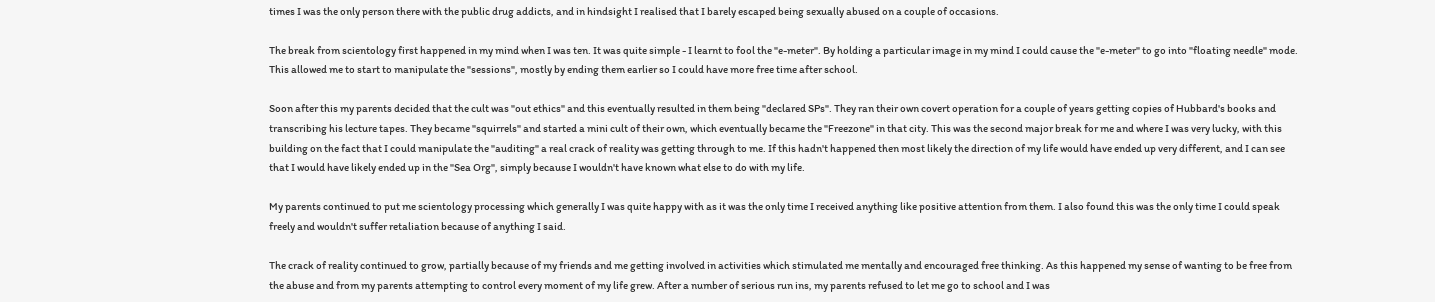times I was the only person there with the public drug addicts, and in hindsight I realised that I barely escaped being sexually abused on a couple of occasions.

The break from scientology first happened in my mind when I was ten. It was quite simple - I learnt to fool the "e-meter". By holding a particular image in my mind I could cause the "e-meter" to go into "floating needle" mode. This allowed me to start to manipulate the "sessions", mostly by ending them earlier so I could have more free time after school.

Soon after this my parents decided that the cult was "out ethics" and this eventually resulted in them being "declared SPs". They ran their own covert operation for a couple of years getting copies of Hubbard's books and transcribing his lecture tapes. They became "squirrels" and started a mini cult of their own, which eventually became the "Freezone" in that city. This was the second major break for me and where I was very lucky, with this building on the fact that I could manipulate the "auditing" a real crack of reality was getting through to me. If this hadn't happened then most likely the direction of my life would have ended up very different, and I can see that I would have likely ended up in the "Sea Org", simply because I wouldn't have known what else to do with my life.

My parents continued to put me scientology processing which generally I was quite happy with as it was the only time I received anything like positive attention from them. I also found this was the only time I could speak freely and wouldn't suffer retaliation because of anything I said.

The crack of reality continued to grow, partially because of my friends and me getting involved in activities which stimulated me mentally and encouraged free thinking. As this happened my sense of wanting to be free from the abuse and from my parents attempting to control every moment of my life grew. After a number of serious run ins, my parents refused to let me go to school and I was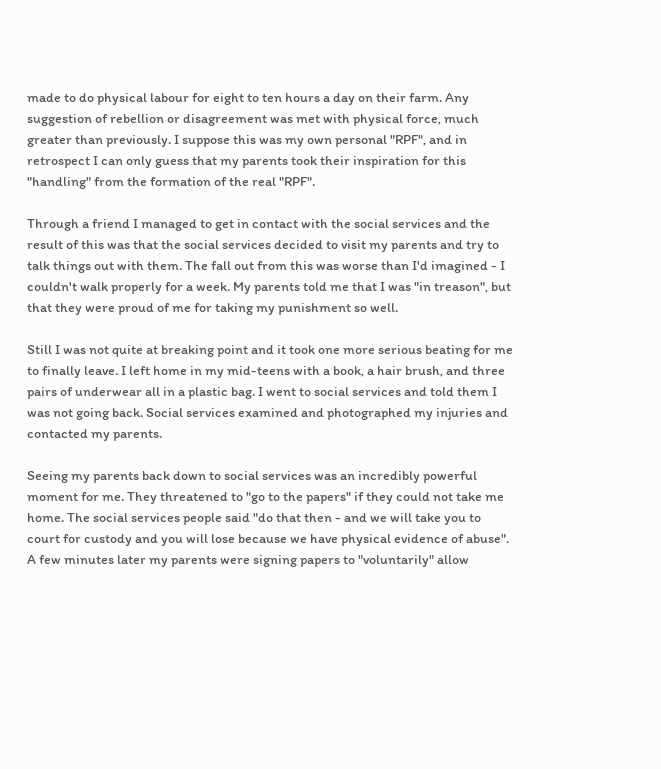made to do physical labour for eight to ten hours a day on their farm. Any suggestion of rebellion or disagreement was met with physical force, much greater than previously. I suppose this was my own personal "RPF", and in retrospect I can only guess that my parents took their inspiration for this "handling" from the formation of the real "RPF".

Through a friend I managed to get in contact with the social services and the result of this was that the social services decided to visit my parents and try to talk things out with them. The fall out from this was worse than I'd imagined - I couldn't walk properly for a week. My parents told me that I was "in treason", but that they were proud of me for taking my punishment so well.

Still I was not quite at breaking point and it took one more serious beating for me to finally leave. I left home in my mid-teens with a book, a hair brush, and three pairs of underwear all in a plastic bag. I went to social services and told them I was not going back. Social services examined and photographed my injuries and contacted my parents.

Seeing my parents back down to social services was an incredibly powerful moment for me. They threatened to "go to the papers" if they could not take me home. The social services people said "do that then - and we will take you to court for custody and you will lose because we have physical evidence of abuse". A few minutes later my parents were signing papers to "voluntarily" allow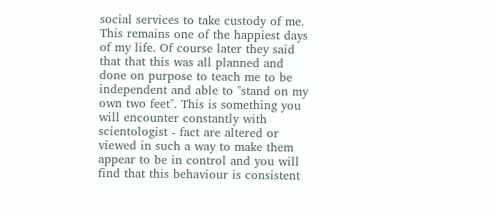social services to take custody of me. This remains one of the happiest days of my life. Of course later they said that that this was all planned and done on purpose to teach me to be independent and able to "stand on my own two feet". This is something you will encounter constantly with scientologist - fact are altered or viewed in such a way to make them appear to be in control and you will find that this behaviour is consistent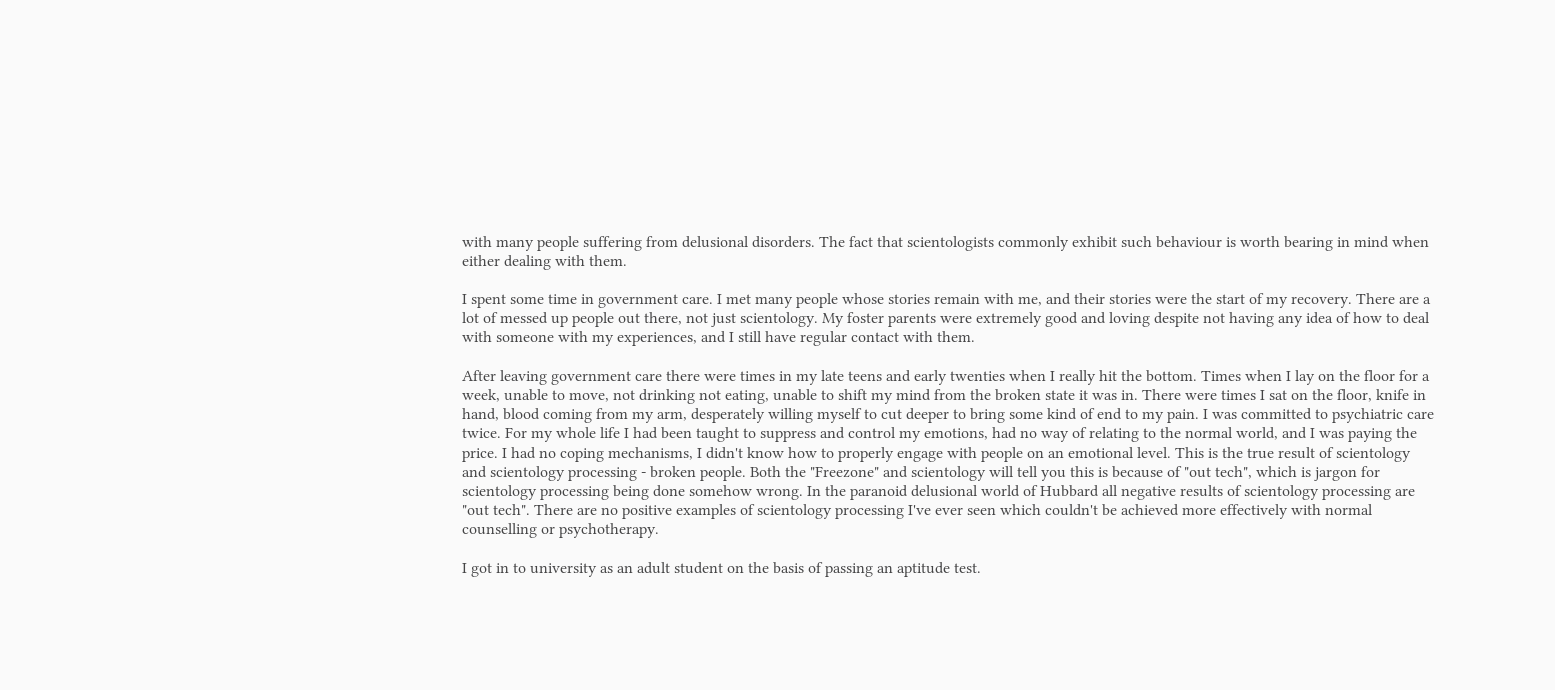with many people suffering from delusional disorders. The fact that scientologists commonly exhibit such behaviour is worth bearing in mind when either dealing with them.

I spent some time in government care. I met many people whose stories remain with me, and their stories were the start of my recovery. There are a lot of messed up people out there, not just scientology. My foster parents were extremely good and loving despite not having any idea of how to deal with someone with my experiences, and I still have regular contact with them.

After leaving government care there were times in my late teens and early twenties when I really hit the bottom. Times when I lay on the floor for a week, unable to move, not drinking not eating, unable to shift my mind from the broken state it was in. There were times I sat on the floor, knife in hand, blood coming from my arm, desperately willing myself to cut deeper to bring some kind of end to my pain. I was committed to psychiatric care twice. For my whole life I had been taught to suppress and control my emotions, had no way of relating to the normal world, and I was paying the price. I had no coping mechanisms, I didn't know how to properly engage with people on an emotional level. This is the true result of scientology and scientology processing - broken people. Both the "Freezone" and scientology will tell you this is because of "out tech", which is jargon for scientology processing being done somehow wrong. In the paranoid delusional world of Hubbard all negative results of scientology processing are "out tech". There are no positive examples of scientology processing I've ever seen which couldn't be achieved more effectively with normal counselling or psychotherapy.

I got in to university as an adult student on the basis of passing an aptitude test.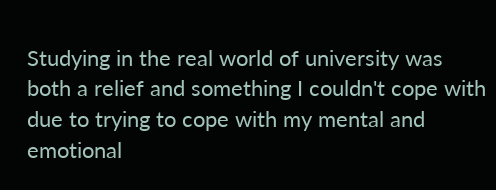Studying in the real world of university was both a relief and something I couldn't cope with due to trying to cope with my mental and emotional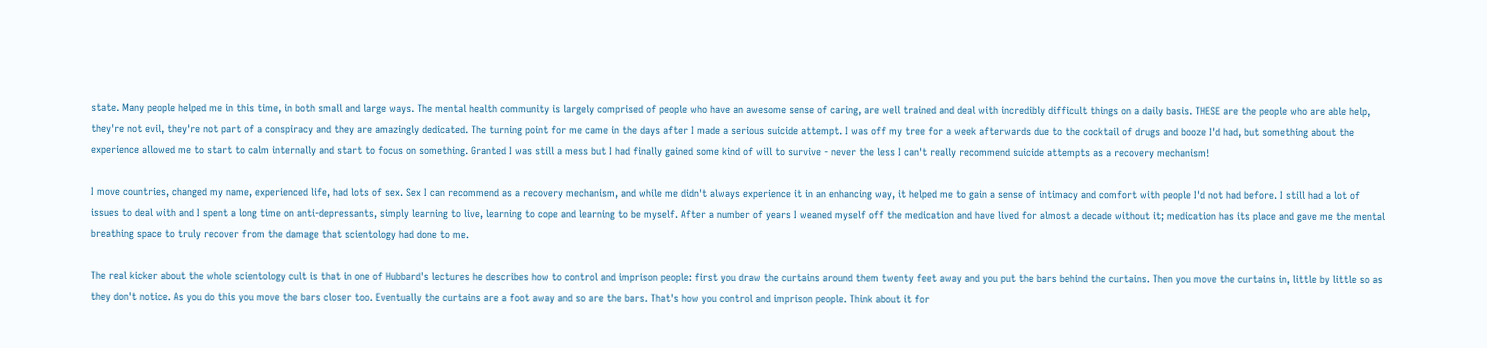state. Many people helped me in this time, in both small and large ways. The mental health community is largely comprised of people who have an awesome sense of caring, are well trained and deal with incredibly difficult things on a daily basis. THESE are the people who are able help, they're not evil, they're not part of a conspiracy and they are amazingly dedicated. The turning point for me came in the days after I made a serious suicide attempt. I was off my tree for a week afterwards due to the cocktail of drugs and booze I'd had, but something about the experience allowed me to start to calm internally and start to focus on something. Granted I was still a mess but I had finally gained some kind of will to survive - never the less I can't really recommend suicide attempts as a recovery mechanism!

I move countries, changed my name, experienced life, had lots of sex. Sex I can recommend as a recovery mechanism, and while me didn't always experience it in an enhancing way, it helped me to gain a sense of intimacy and comfort with people I'd not had before. I still had a lot of issues to deal with and I spent a long time on anti-depressants, simply learning to live, learning to cope and learning to be myself. After a number of years I weaned myself off the medication and have lived for almost a decade without it; medication has its place and gave me the mental breathing space to truly recover from the damage that scientology had done to me.

The real kicker about the whole scientology cult is that in one of Hubbard's lectures he describes how to control and imprison people: first you draw the curtains around them twenty feet away and you put the bars behind the curtains. Then you move the curtains in, little by little so as they don't notice. As you do this you move the bars closer too. Eventually the curtains are a foot away and so are the bars. That's how you control and imprison people. Think about it for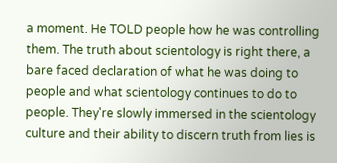a moment. He TOLD people how he was controlling them. The truth about scientology is right there, a bare faced declaration of what he was doing to people and what scientology continues to do to people. They're slowly immersed in the scientology culture and their ability to discern truth from lies is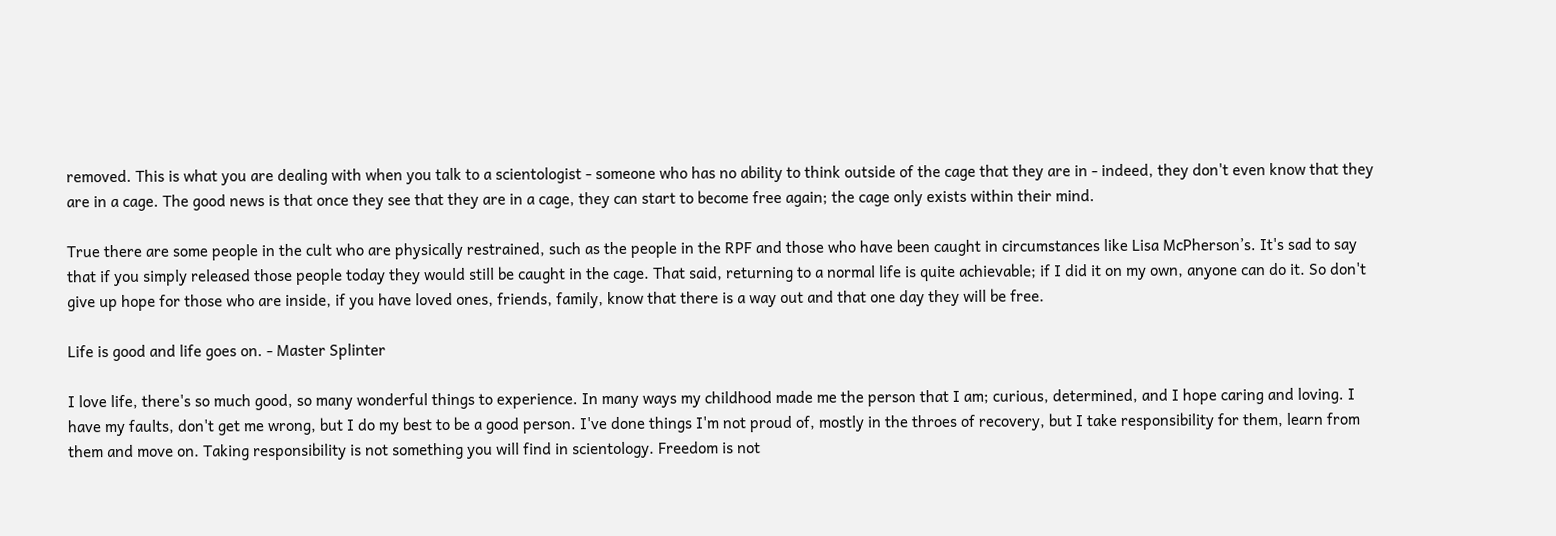removed. This is what you are dealing with when you talk to a scientologist - someone who has no ability to think outside of the cage that they are in - indeed, they don't even know that they are in a cage. The good news is that once they see that they are in a cage, they can start to become free again; the cage only exists within their mind.

True there are some people in the cult who are physically restrained, such as the people in the RPF and those who have been caught in circumstances like Lisa McPherson’s. It's sad to say that if you simply released those people today they would still be caught in the cage. That said, returning to a normal life is quite achievable; if I did it on my own, anyone can do it. So don't give up hope for those who are inside, if you have loved ones, friends, family, know that there is a way out and that one day they will be free.

Life is good and life goes on. - Master Splinter

I love life, there's so much good, so many wonderful things to experience. In many ways my childhood made me the person that I am; curious, determined, and I hope caring and loving. I have my faults, don't get me wrong, but I do my best to be a good person. I've done things I'm not proud of, mostly in the throes of recovery, but I take responsibility for them, learn from them and move on. Taking responsibility is not something you will find in scientology. Freedom is not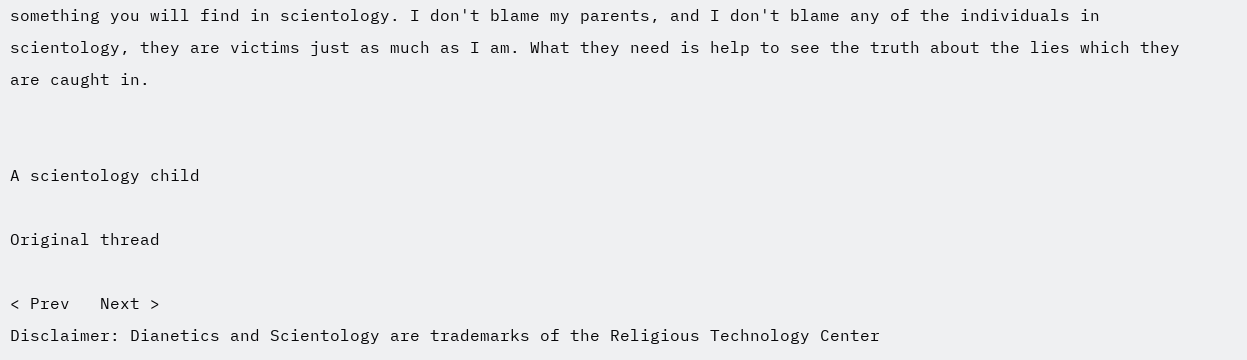something you will find in scientology. I don't blame my parents, and I don't blame any of the individuals in scientology, they are victims just as much as I am. What they need is help to see the truth about the lies which they are caught in.


A scientology child

Original thread

< Prev   Next >
Disclaimer: Dianetics and Scientology are trademarks of the Religious Technology Center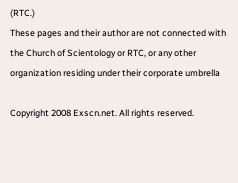(RTC.)
These pages and their author are not connected with the Church of Scientology or RTC, or any other organization residing under their corporate umbrella

Copyright 2008 Exscn.net. All rights reserved.